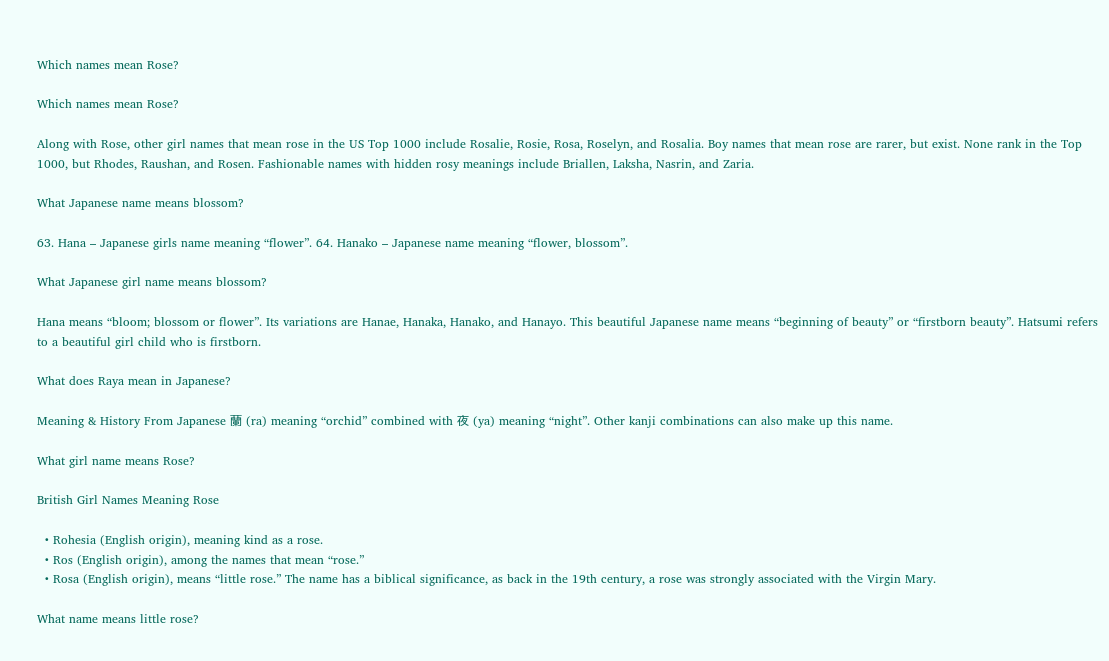Which names mean Rose?

Which names mean Rose?

Along with Rose, other girl names that mean rose in the US Top 1000 include Rosalie, Rosie, Rosa, Roselyn, and Rosalia. Boy names that mean rose are rarer, but exist. None rank in the Top 1000, but Rhodes, Raushan, and Rosen. Fashionable names with hidden rosy meanings include Briallen, Laksha, Nasrin, and Zaria.

What Japanese name means blossom?

63. Hana – Japanese girls name meaning “flower”. 64. Hanako – Japanese name meaning “flower, blossom”.

What Japanese girl name means blossom?

Hana means “bloom; blossom or flower”. Its variations are Hanae, Hanaka, Hanako, and Hanayo. This beautiful Japanese name means “beginning of beauty” or “firstborn beauty”. Hatsumi refers to a beautiful girl child who is firstborn.

What does Raya mean in Japanese?

Meaning & History From Japanese 蘭 (ra) meaning “orchid” combined with 夜 (ya) meaning “night”. Other kanji combinations can also make up this name.

What girl name means Rose?

British Girl Names Meaning Rose

  • Rohesia (English origin), meaning kind as a rose.
  • Ros (English origin), among the names that mean “rose.”
  • Rosa (English origin), means “little rose.” The name has a biblical significance, as back in the 19th century, a rose was strongly associated with the Virgin Mary.

What name means little rose?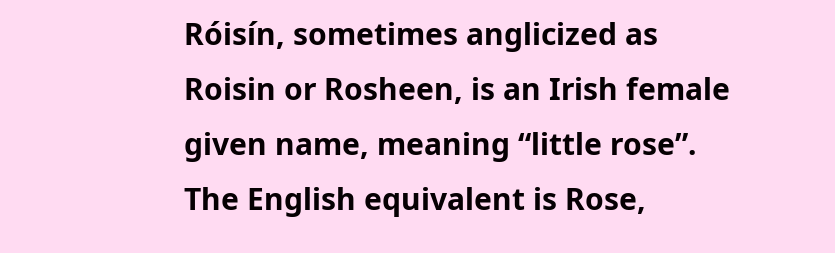Róisín, sometimes anglicized as Roisin or Rosheen, is an Irish female given name, meaning “little rose”. The English equivalent is Rose,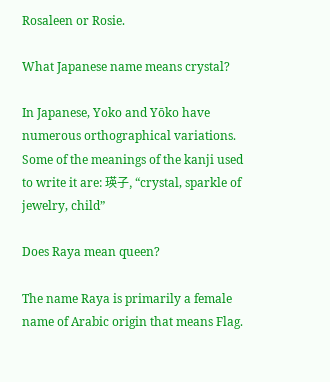Rosaleen or Rosie.

What Japanese name means crystal?

In Japanese, Yoko and Yōko have numerous orthographical variations. Some of the meanings of the kanji used to write it are: 瑛子, “crystal, sparkle of jewelry, child”

Does Raya mean queen?

The name Raya is primarily a female name of Arabic origin that means Flag.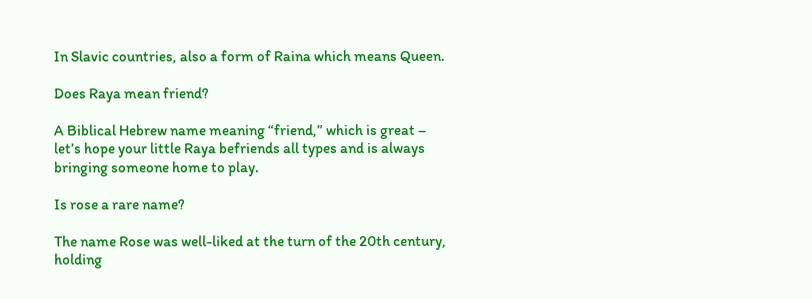In Slavic countries, also a form of Raina which means Queen.

Does Raya mean friend?

A Biblical Hebrew name meaning “friend,” which is great – let’s hope your little Raya befriends all types and is always bringing someone home to play.

Is rose a rare name?

The name Rose was well-liked at the turn of the 20th century, holding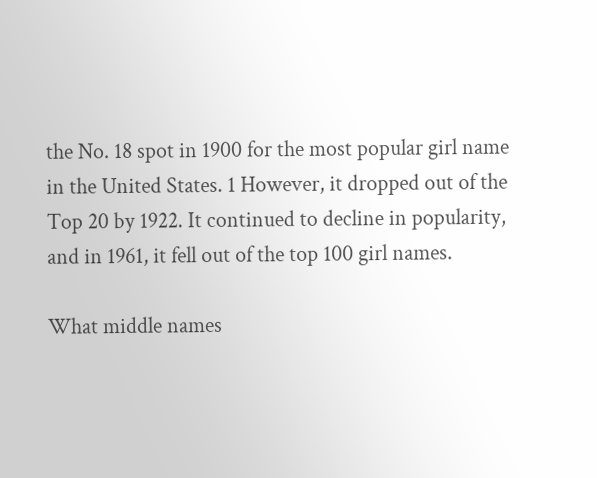the No. 18 spot in 1900 for the most popular girl name in the United States. 1 However, it dropped out of the Top 20 by 1922. It continued to decline in popularity, and in 1961, it fell out of the top 100 girl names.

What middle names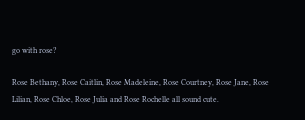go with rose?

Rose Bethany, Rose Caitlin, Rose Madeleine, Rose Courtney, Rose Jane, Rose Lilian, Rose Chloe, Rose Julia and Rose Rochelle all sound cute.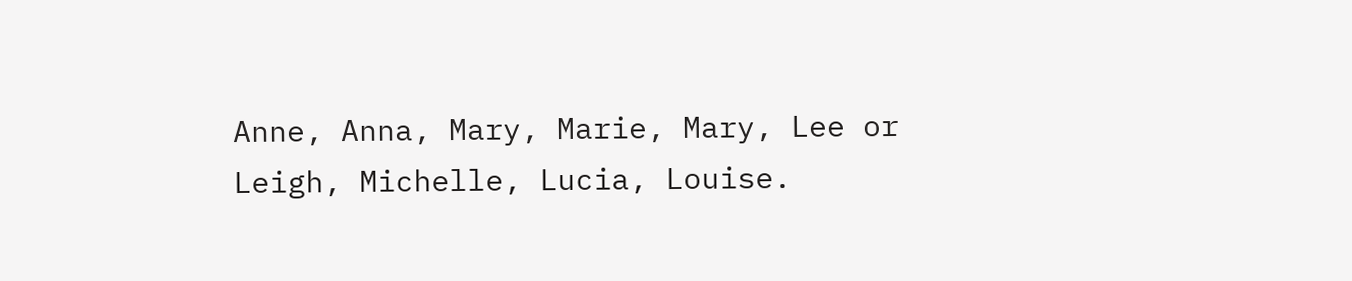Anne, Anna, Mary, Marie, Mary, Lee or Leigh, Michelle, Lucia, Louise.